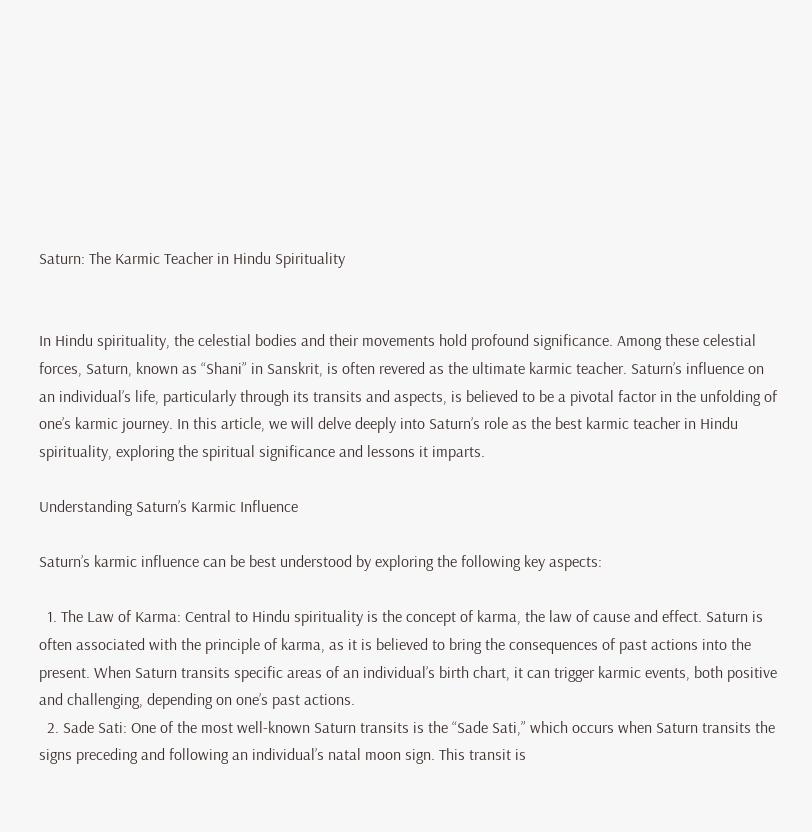Saturn: The Karmic Teacher in Hindu Spirituality


In Hindu spirituality, the celestial bodies and their movements hold profound significance. Among these celestial forces, Saturn, known as “Shani” in Sanskrit, is often revered as the ultimate karmic teacher. Saturn’s influence on an individual’s life, particularly through its transits and aspects, is believed to be a pivotal factor in the unfolding of one’s karmic journey. In this article, we will delve deeply into Saturn’s role as the best karmic teacher in Hindu spirituality, exploring the spiritual significance and lessons it imparts.

Understanding Saturn’s Karmic Influence

Saturn’s karmic influence can be best understood by exploring the following key aspects:

  1. The Law of Karma: Central to Hindu spirituality is the concept of karma, the law of cause and effect. Saturn is often associated with the principle of karma, as it is believed to bring the consequences of past actions into the present. When Saturn transits specific areas of an individual’s birth chart, it can trigger karmic events, both positive and challenging, depending on one’s past actions.
  2. Sade Sati: One of the most well-known Saturn transits is the “Sade Sati,” which occurs when Saturn transits the signs preceding and following an individual’s natal moon sign. This transit is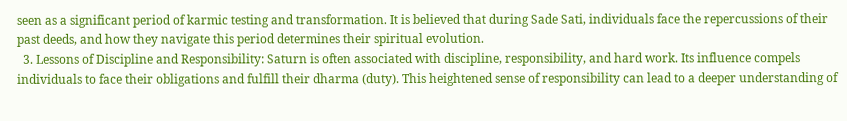seen as a significant period of karmic testing and transformation. It is believed that during Sade Sati, individuals face the repercussions of their past deeds, and how they navigate this period determines their spiritual evolution.
  3. Lessons of Discipline and Responsibility: Saturn is often associated with discipline, responsibility, and hard work. Its influence compels individuals to face their obligations and fulfill their dharma (duty). This heightened sense of responsibility can lead to a deeper understanding of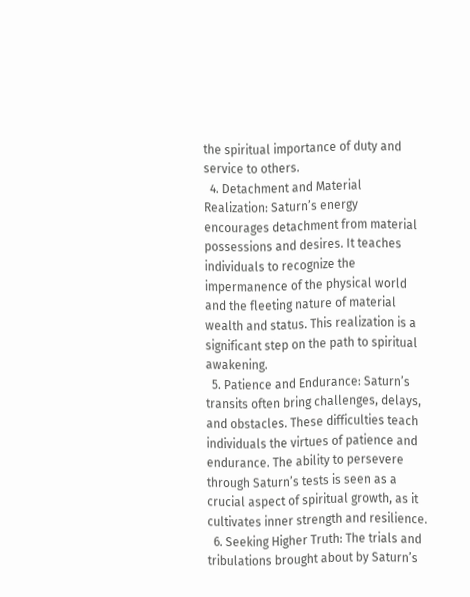the spiritual importance of duty and service to others.
  4. Detachment and Material Realization: Saturn’s energy encourages detachment from material possessions and desires. It teaches individuals to recognize the impermanence of the physical world and the fleeting nature of material wealth and status. This realization is a significant step on the path to spiritual awakening.
  5. Patience and Endurance: Saturn’s transits often bring challenges, delays, and obstacles. These difficulties teach individuals the virtues of patience and endurance. The ability to persevere through Saturn’s tests is seen as a crucial aspect of spiritual growth, as it cultivates inner strength and resilience.
  6. Seeking Higher Truth: The trials and tribulations brought about by Saturn’s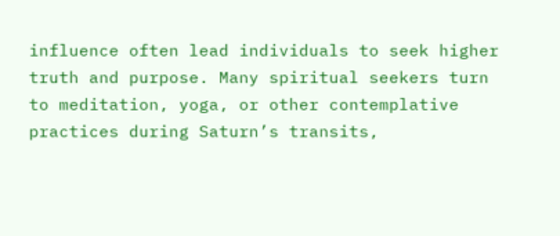influence often lead individuals to seek higher truth and purpose. Many spiritual seekers turn to meditation, yoga, or other contemplative practices during Saturn’s transits,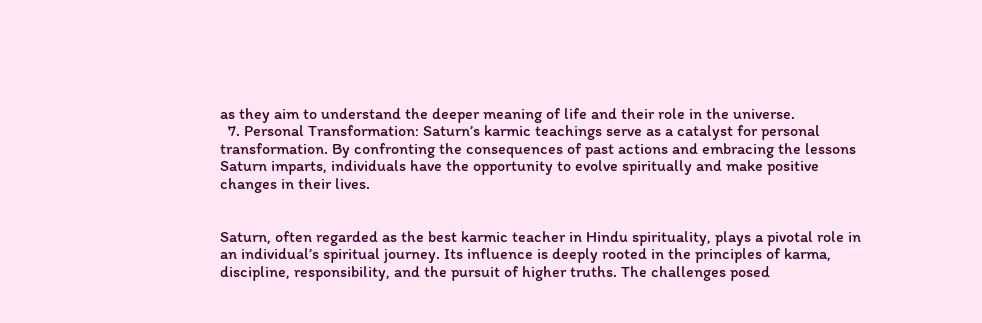as they aim to understand the deeper meaning of life and their role in the universe.
  7. Personal Transformation: Saturn’s karmic teachings serve as a catalyst for personal transformation. By confronting the consequences of past actions and embracing the lessons Saturn imparts, individuals have the opportunity to evolve spiritually and make positive changes in their lives.


Saturn, often regarded as the best karmic teacher in Hindu spirituality, plays a pivotal role in an individual’s spiritual journey. Its influence is deeply rooted in the principles of karma, discipline, responsibility, and the pursuit of higher truths. The challenges posed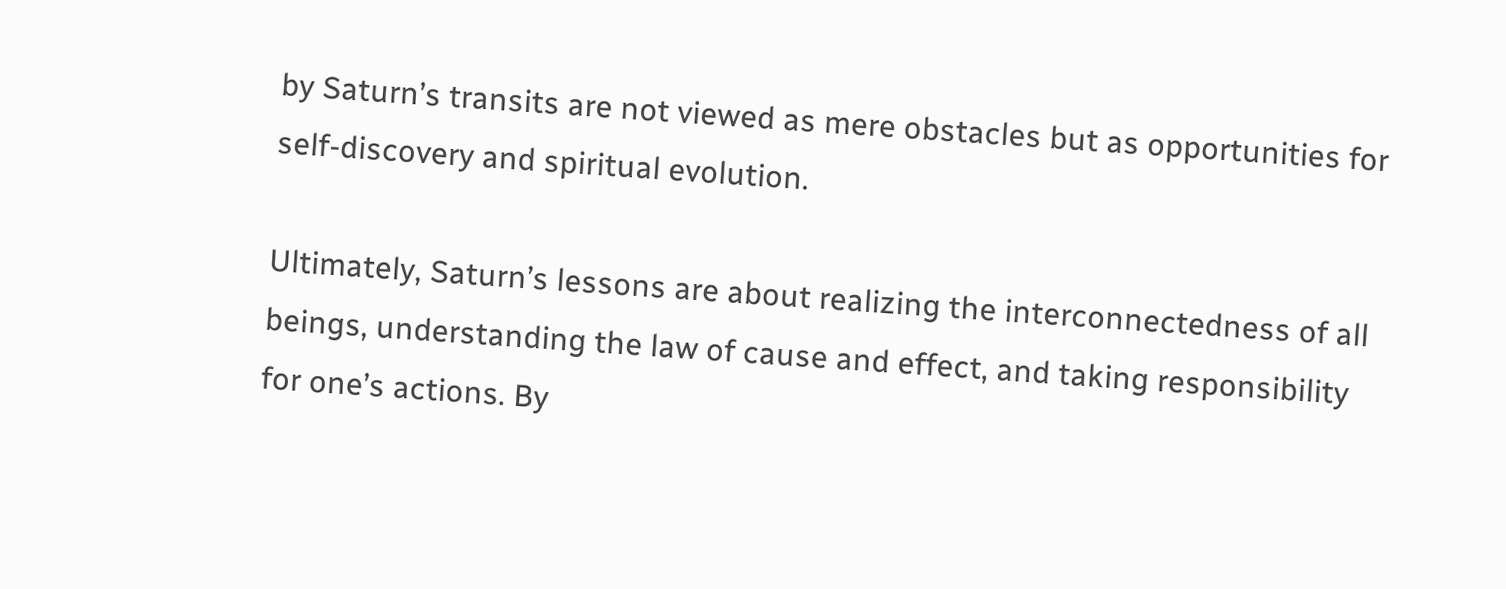by Saturn’s transits are not viewed as mere obstacles but as opportunities for self-discovery and spiritual evolution.

Ultimately, Saturn’s lessons are about realizing the interconnectedness of all beings, understanding the law of cause and effect, and taking responsibility for one’s actions. By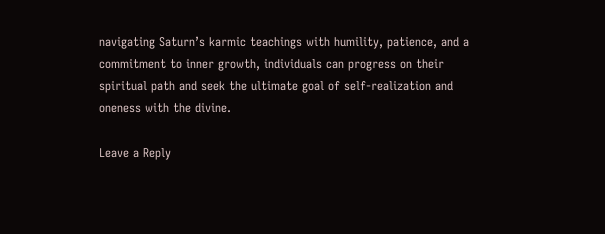navigating Saturn’s karmic teachings with humility, patience, and a commitment to inner growth, individuals can progress on their spiritual path and seek the ultimate goal of self-realization and oneness with the divine.

Leave a Reply